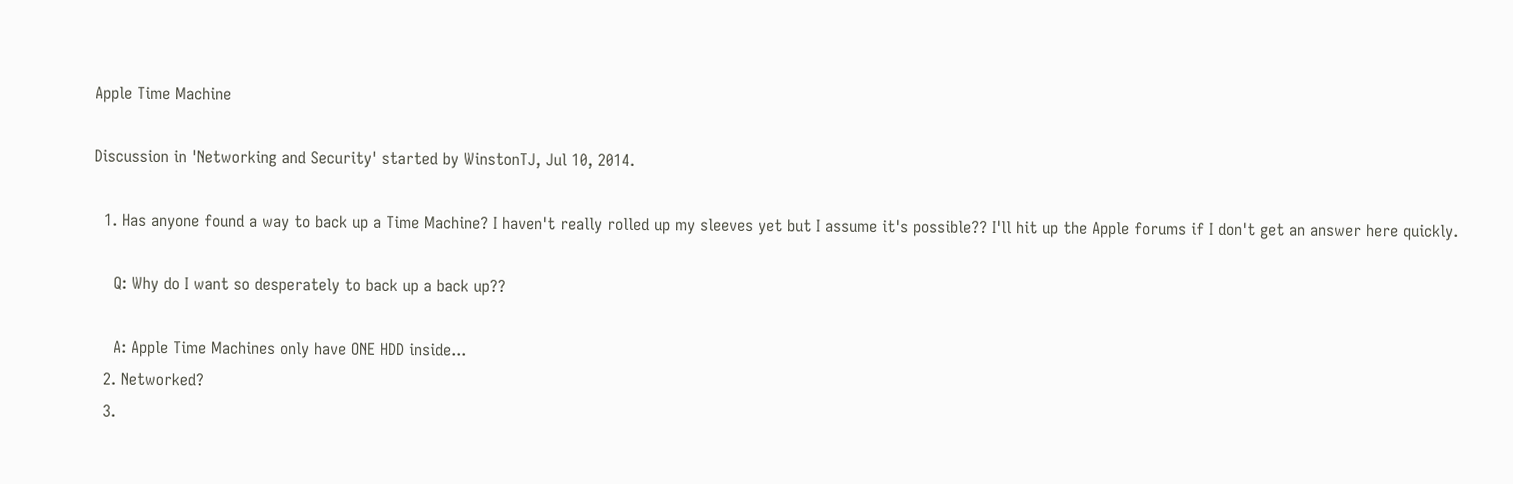Apple Time Machine

Discussion in 'Networking and Security' started by WinstonTJ, Jul 10, 2014.

  1. Has anyone found a way to back up a Time Machine? I haven't really rolled up my sleeves yet but I assume it's possible?? I'll hit up the Apple forums if I don't get an answer here quickly.

    Q: Why do I want so desperately to back up a back up??

    A: Apple Time Machines only have ONE HDD inside...
  2. Networked?
  3.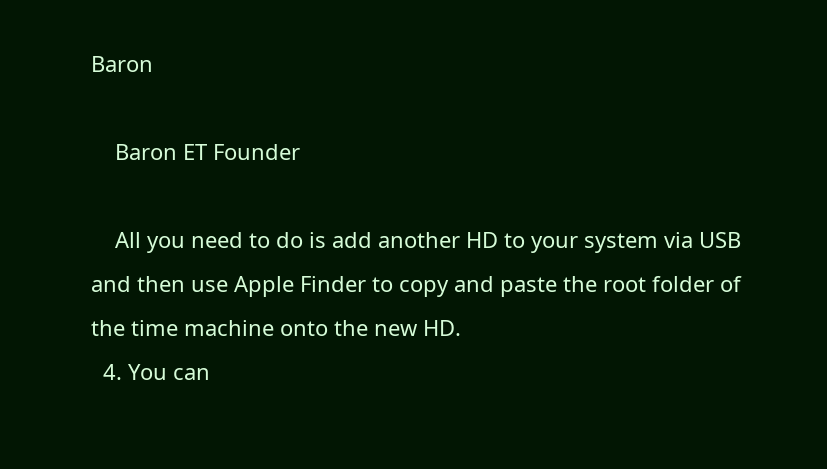Baron

    Baron ET Founder

    All you need to do is add another HD to your system via USB and then use Apple Finder to copy and paste the root folder of the time machine onto the new HD.
  4. You can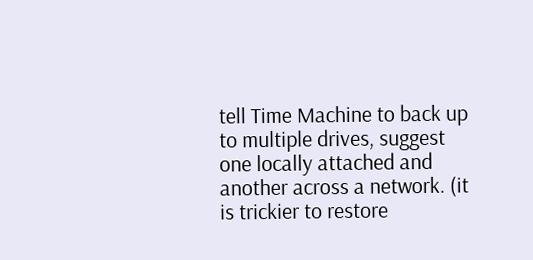tell Time Machine to back up to multiple drives, suggest one locally attached and another across a network. (it is trickier to restore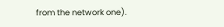from the network one).